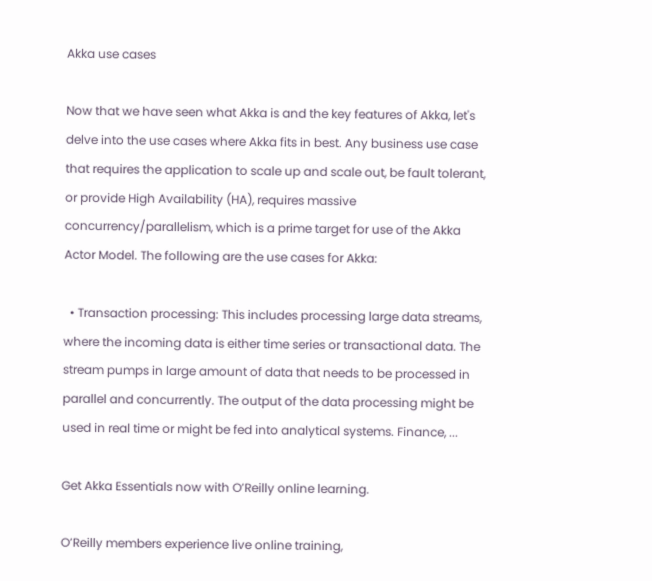Akka use cases

Now that we have seen what Akka is and the key features of Akka, let's delve into the use cases where Akka fits in best. Any business use case that requires the application to scale up and scale out, be fault tolerant, or provide High Availability (HA), requires massive concurrency/parallelism, which is a prime target for use of the Akka Actor Model. The following are the use cases for Akka:

  • Transaction processing: This includes processing large data streams, where the incoming data is either time series or transactional data. The stream pumps in large amount of data that needs to be processed in parallel and concurrently. The output of the data processing might be used in real time or might be fed into analytical systems. Finance, ...

Get Akka Essentials now with O’Reilly online learning.

O’Reilly members experience live online training,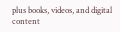plus books, videos, and digital content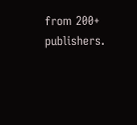from 200+ publishers.